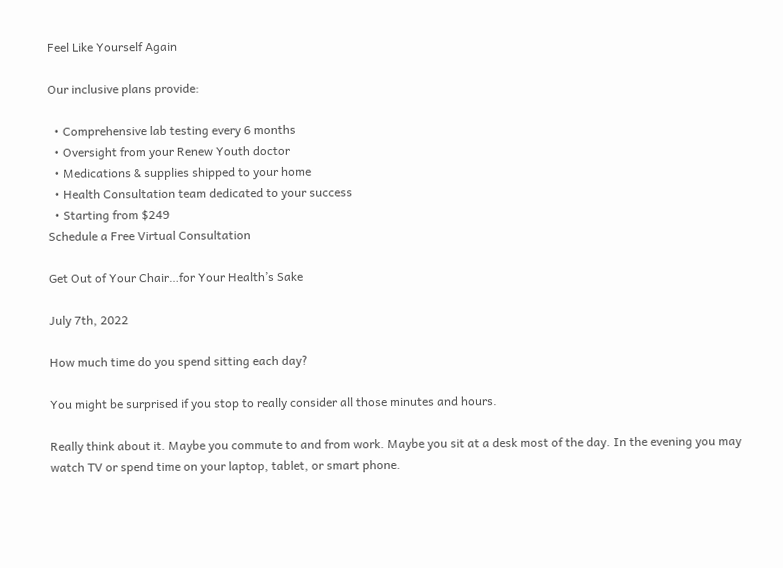Feel Like Yourself Again

Our inclusive plans provide:

  • Comprehensive lab testing every 6 months
  • Oversight from your Renew Youth doctor
  • Medications & supplies shipped to your home
  • Health Consultation team dedicated to your success
  • Starting from $249
Schedule a Free Virtual Consultation

Get Out of Your Chair…for Your Health’s Sake

July 7th, 2022

How much time do you spend sitting each day?

You might be surprised if you stop to really consider all those minutes and hours.

Really think about it. Maybe you commute to and from work. Maybe you sit at a desk most of the day. In the evening you may watch TV or spend time on your laptop, tablet, or smart phone.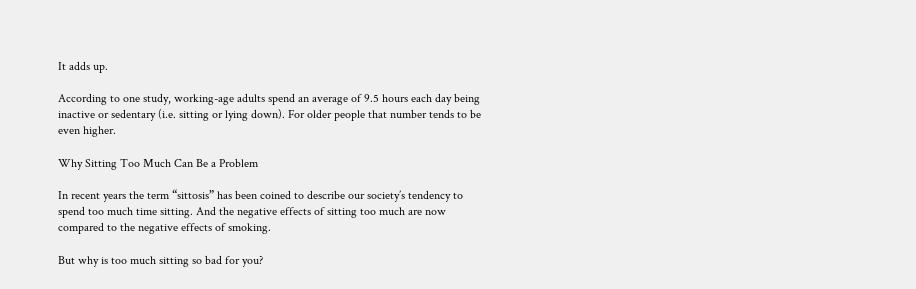It adds up.

According to one study, working-age adults spend an average of 9.5 hours each day being inactive or sedentary (i.e. sitting or lying down). For older people that number tends to be even higher.

Why Sitting Too Much Can Be a Problem

In recent years the term “sittosis” has been coined to describe our society’s tendency to spend too much time sitting. And the negative effects of sitting too much are now compared to the negative effects of smoking.

But why is too much sitting so bad for you?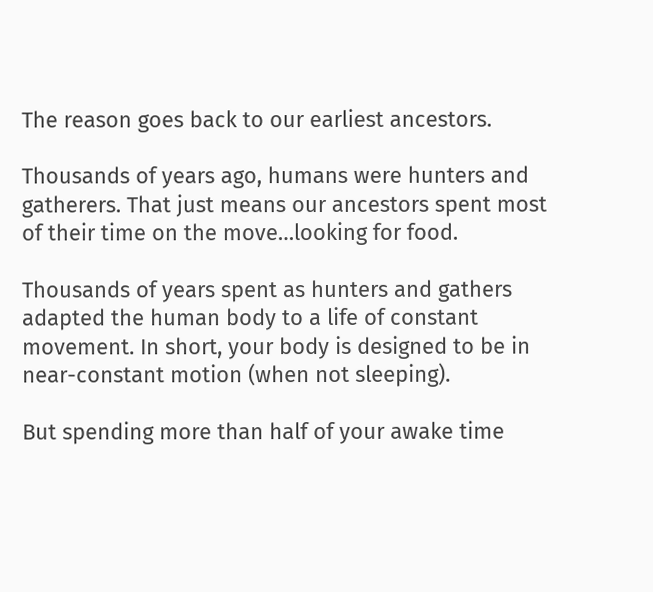The reason goes back to our earliest ancestors.

Thousands of years ago, humans were hunters and gatherers. That just means our ancestors spent most of their time on the move…looking for food.

Thousands of years spent as hunters and gathers adapted the human body to a life of constant movement. In short, your body is designed to be in near-constant motion (when not sleeping).

But spending more than half of your awake time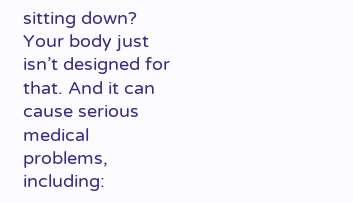sitting down? Your body just isn’t designed for that. And it can cause serious medical problems, including: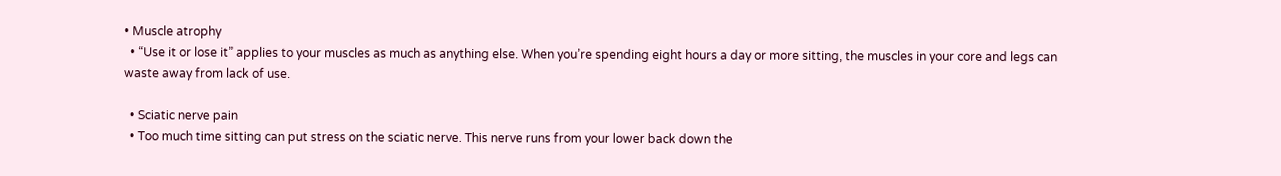• Muscle atrophy
  • “Use it or lose it” applies to your muscles as much as anything else. When you’re spending eight hours a day or more sitting, the muscles in your core and legs can waste away from lack of use.

  • Sciatic nerve pain
  • Too much time sitting can put stress on the sciatic nerve. This nerve runs from your lower back down the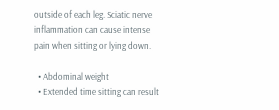outside of each leg. Sciatic nerve inflammation can cause intense pain when sitting or lying down.

  • Abdominal weight
  • Extended time sitting can result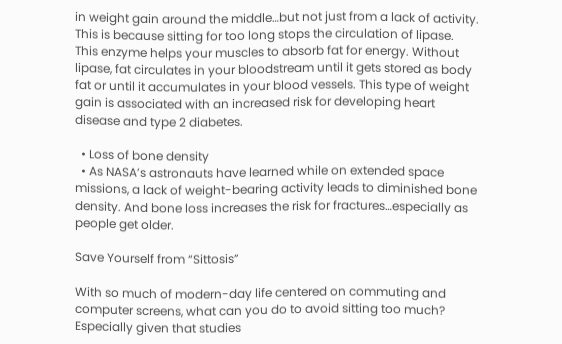in weight gain around the middle…but not just from a lack of activity. This is because sitting for too long stops the circulation of lipase. This enzyme helps your muscles to absorb fat for energy. Without lipase, fat circulates in your bloodstream until it gets stored as body fat or until it accumulates in your blood vessels. This type of weight gain is associated with an increased risk for developing heart disease and type 2 diabetes.

  • Loss of bone density
  • As NASA’s astronauts have learned while on extended space missions, a lack of weight-bearing activity leads to diminished bone density. And bone loss increases the risk for fractures…especially as people get older.

Save Yourself from “Sittosis”

With so much of modern-day life centered on commuting and computer screens, what can you do to avoid sitting too much? Especially given that studies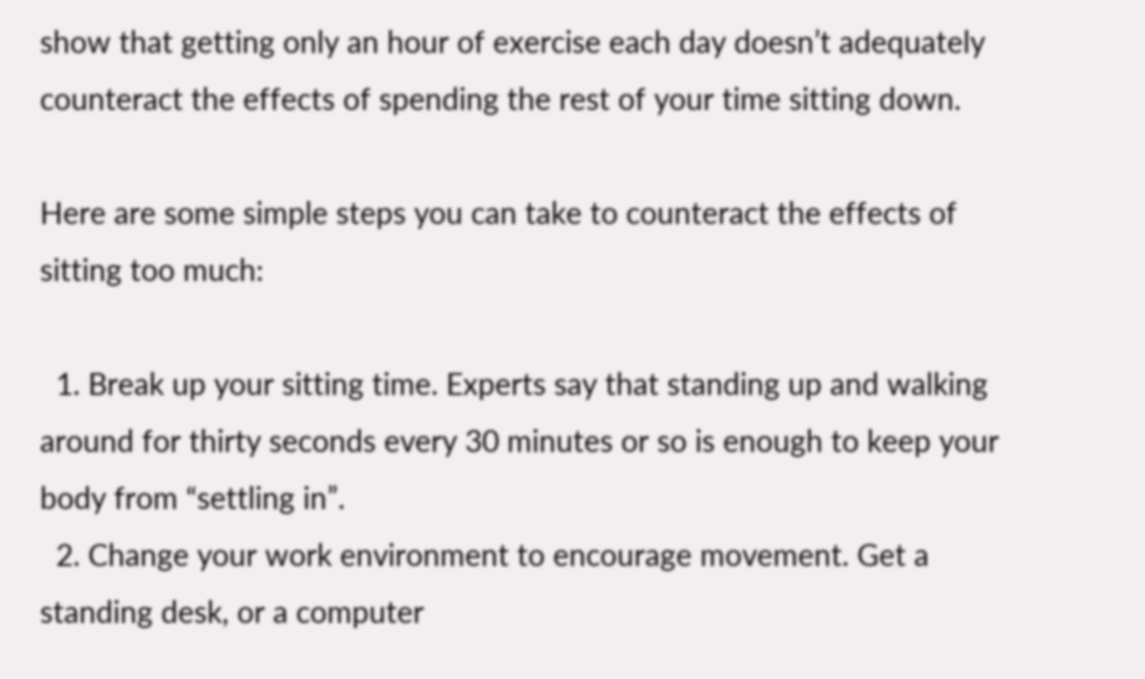show that getting only an hour of exercise each day doesn’t adequately counteract the effects of spending the rest of your time sitting down.

Here are some simple steps you can take to counteract the effects of sitting too much:

  1. Break up your sitting time. Experts say that standing up and walking around for thirty seconds every 30 minutes or so is enough to keep your body from “settling in”.
  2. Change your work environment to encourage movement. Get a standing desk, or a computer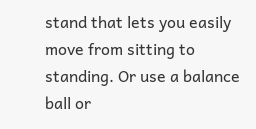stand that lets you easily move from sitting to standing. Or use a balance ball or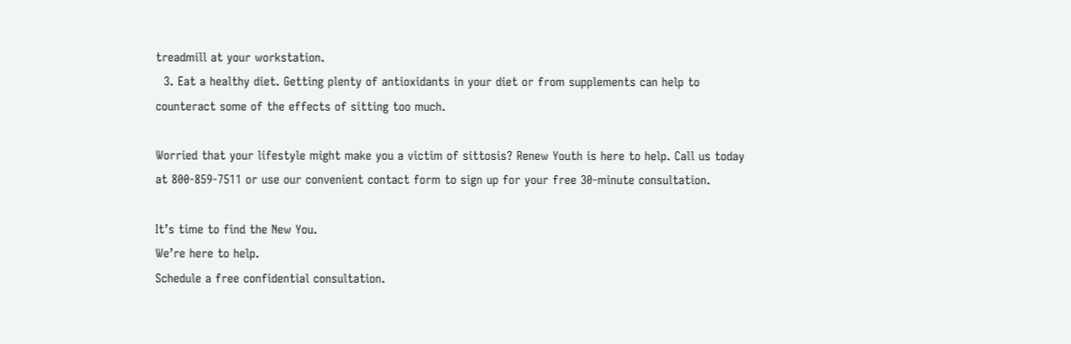treadmill at your workstation.
  3. Eat a healthy diet. Getting plenty of antioxidants in your diet or from supplements can help to counteract some of the effects of sitting too much.

Worried that your lifestyle might make you a victim of sittosis? Renew Youth is here to help. Call us today at 800-859-7511 or use our convenient contact form to sign up for your free 30-minute consultation.

It’s time to find the New You.
We’re here to help.
Schedule a free confidential consultation.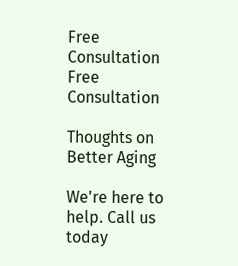Free Consultation
Free Consultation

Thoughts on Better Aging

We're here to help. Call us today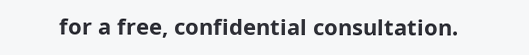for a free, confidential consultation.